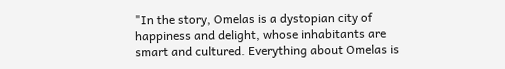"In the story, Omelas is a dystopian city of happiness and delight, whose inhabitants are smart and cultured. Everything about Omelas is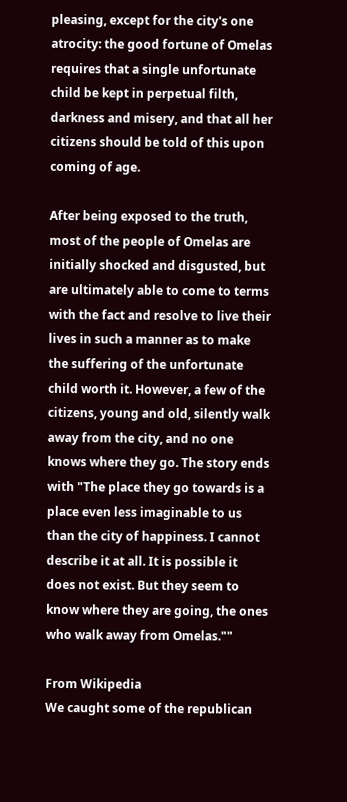pleasing, except for the city's one atrocity: the good fortune of Omelas requires that a single unfortunate child be kept in perpetual filth, darkness and misery, and that all her citizens should be told of this upon coming of age.

After being exposed to the truth, most of the people of Omelas are initially shocked and disgusted, but are ultimately able to come to terms with the fact and resolve to live their lives in such a manner as to make the suffering of the unfortunate child worth it. However, a few of the citizens, young and old, silently walk away from the city, and no one knows where they go. The story ends with "The place they go towards is a place even less imaginable to us than the city of happiness. I cannot describe it at all. It is possible it does not exist. But they seem to know where they are going, the ones who walk away from Omelas.""

From Wikipedia
We caught some of the republican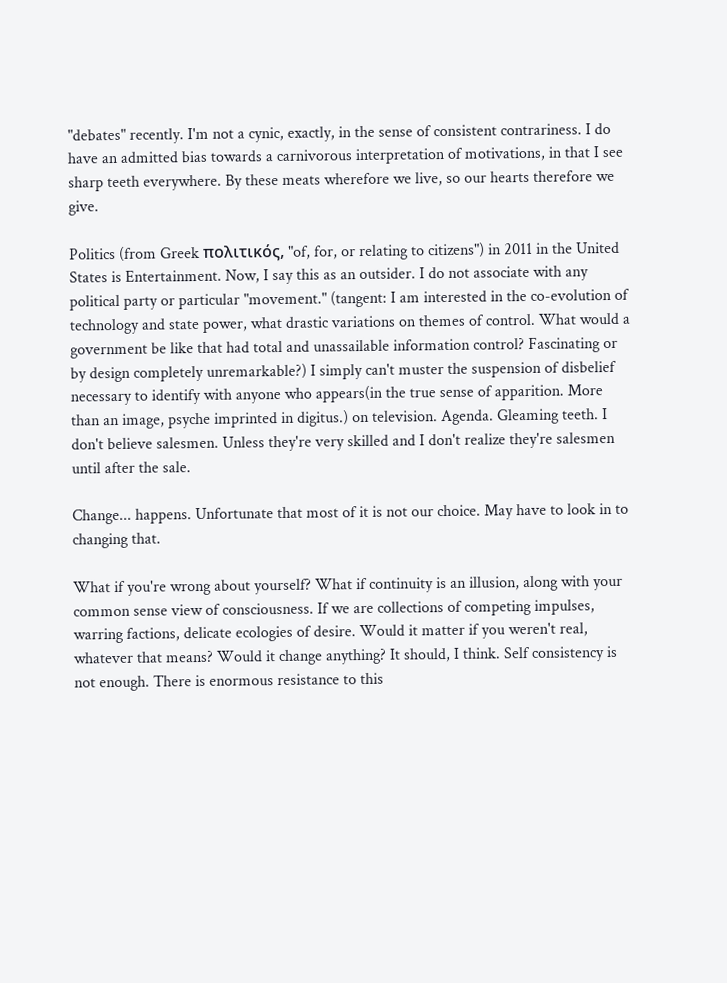"debates" recently. I'm not a cynic, exactly, in the sense of consistent contrariness. I do have an admitted bias towards a carnivorous interpretation of motivations, in that I see sharp teeth everywhere. By these meats wherefore we live, so our hearts therefore we give.

Politics (from Greek πολιτικός, "of, for, or relating to citizens") in 2011 in the United States is Entertainment. Now, I say this as an outsider. I do not associate with any political party or particular "movement." (tangent: I am interested in the co-evolution of technology and state power, what drastic variations on themes of control. What would a government be like that had total and unassailable information control? Fascinating or by design completely unremarkable?) I simply can't muster the suspension of disbelief necessary to identify with anyone who appears(in the true sense of apparition. More than an image, psyche imprinted in digitus.) on television. Agenda. Gleaming teeth. I don't believe salesmen. Unless they're very skilled and I don't realize they're salesmen until after the sale.

Change... happens. Unfortunate that most of it is not our choice. May have to look in to changing that.

What if you're wrong about yourself? What if continuity is an illusion, along with your common sense view of consciousness. If we are collections of competing impulses, warring factions, delicate ecologies of desire. Would it matter if you weren't real, whatever that means? Would it change anything? It should, I think. Self consistency is not enough. There is enormous resistance to this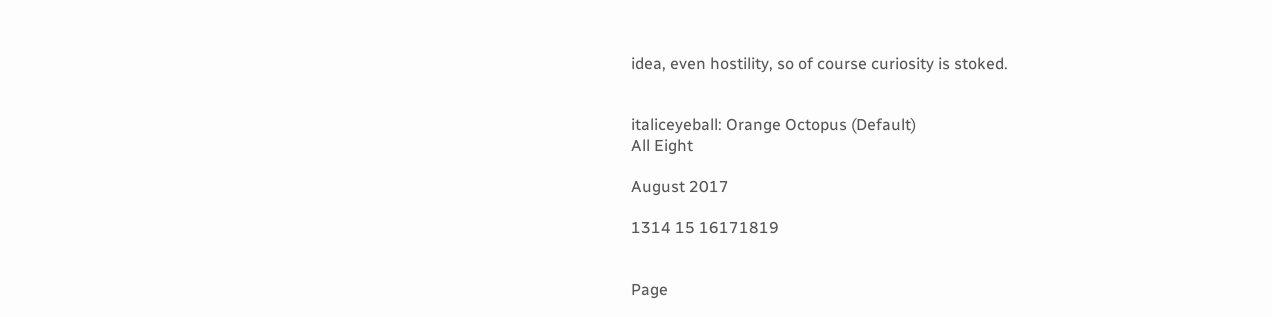idea, even hostility, so of course curiosity is stoked.


italiceyeball: Orange Octopus (Default)
All Eight

August 2017

1314 15 16171819


Page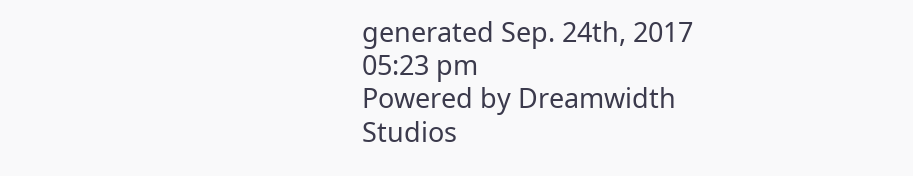generated Sep. 24th, 2017 05:23 pm
Powered by Dreamwidth Studios